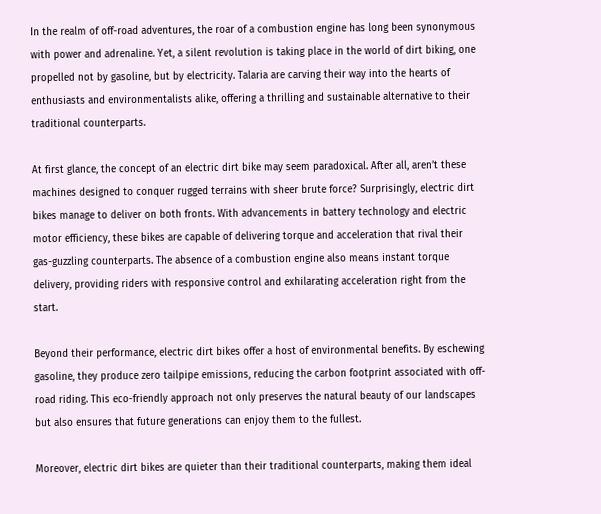In the realm of off-road adventures, the roar of a combustion engine has long been synonymous with power and adrenaline. Yet, a silent revolution is taking place in the world of dirt biking, one propelled not by gasoline, but by electricity. Talaria are carving their way into the hearts of enthusiasts and environmentalists alike, offering a thrilling and sustainable alternative to their traditional counterparts.

At first glance, the concept of an electric dirt bike may seem paradoxical. After all, aren’t these machines designed to conquer rugged terrains with sheer brute force? Surprisingly, electric dirt bikes manage to deliver on both fronts. With advancements in battery technology and electric motor efficiency, these bikes are capable of delivering torque and acceleration that rival their gas-guzzling counterparts. The absence of a combustion engine also means instant torque delivery, providing riders with responsive control and exhilarating acceleration right from the start.

Beyond their performance, electric dirt bikes offer a host of environmental benefits. By eschewing gasoline, they produce zero tailpipe emissions, reducing the carbon footprint associated with off-road riding. This eco-friendly approach not only preserves the natural beauty of our landscapes but also ensures that future generations can enjoy them to the fullest.

Moreover, electric dirt bikes are quieter than their traditional counterparts, making them ideal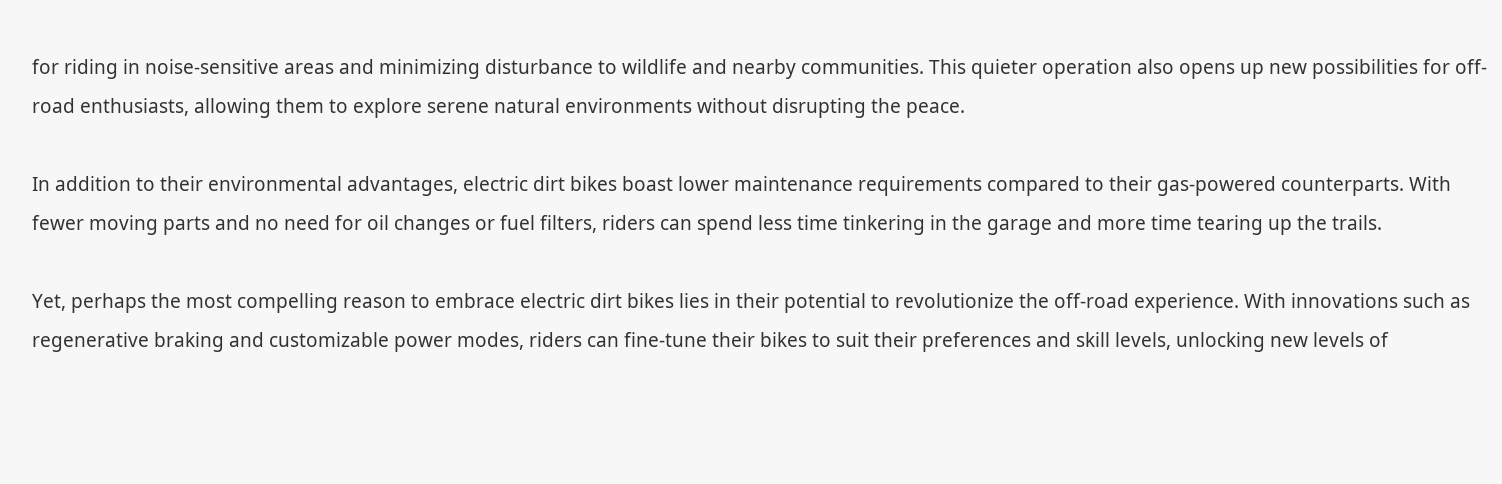for riding in noise-sensitive areas and minimizing disturbance to wildlife and nearby communities. This quieter operation also opens up new possibilities for off-road enthusiasts, allowing them to explore serene natural environments without disrupting the peace.

In addition to their environmental advantages, electric dirt bikes boast lower maintenance requirements compared to their gas-powered counterparts. With fewer moving parts and no need for oil changes or fuel filters, riders can spend less time tinkering in the garage and more time tearing up the trails.

Yet, perhaps the most compelling reason to embrace electric dirt bikes lies in their potential to revolutionize the off-road experience. With innovations such as regenerative braking and customizable power modes, riders can fine-tune their bikes to suit their preferences and skill levels, unlocking new levels of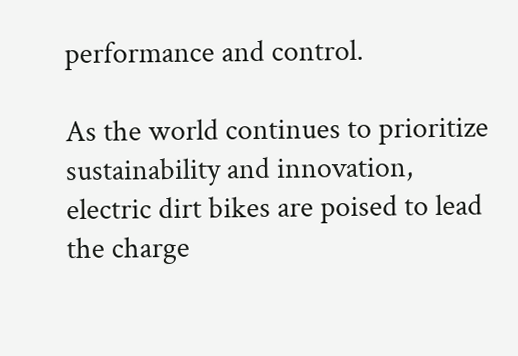performance and control.

As the world continues to prioritize sustainability and innovation, electric dirt bikes are poised to lead the charge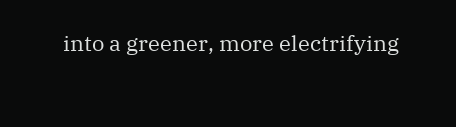into a greener, more electrifying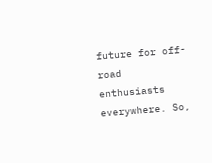future for off-road enthusiasts everywhere. So,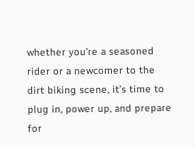whether you’re a seasoned rider or a newcomer to the dirt biking scene, it’s time to plug in, power up, and prepare for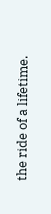the ride of a lifetime.